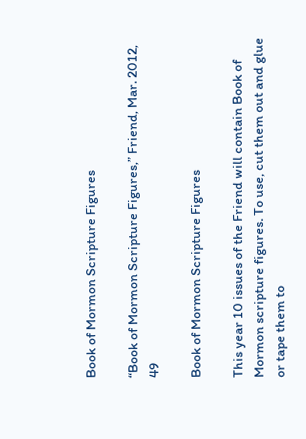Book of Mormon Scripture Figures

“Book of Mormon Scripture Figures,” Friend, Mar. 2012, 49

Book of Mormon Scripture Figures

This year 10 issues of the Friend will contain Book of Mormon scripture figures. To use, cut them out and glue or tape them to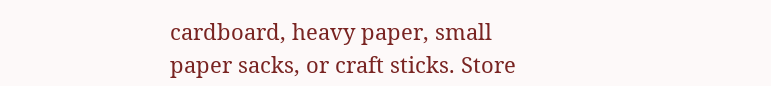cardboard, heavy paper, small paper sacks, or craft sticks. Store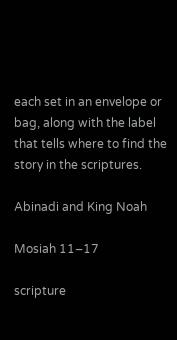each set in an envelope or bag, along with the label that tells where to find the story in the scriptures.

Abinadi and King Noah

Mosiah 11–17

scripture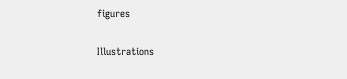figures

Illustrations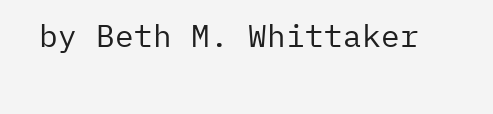by Beth M. Whittaker